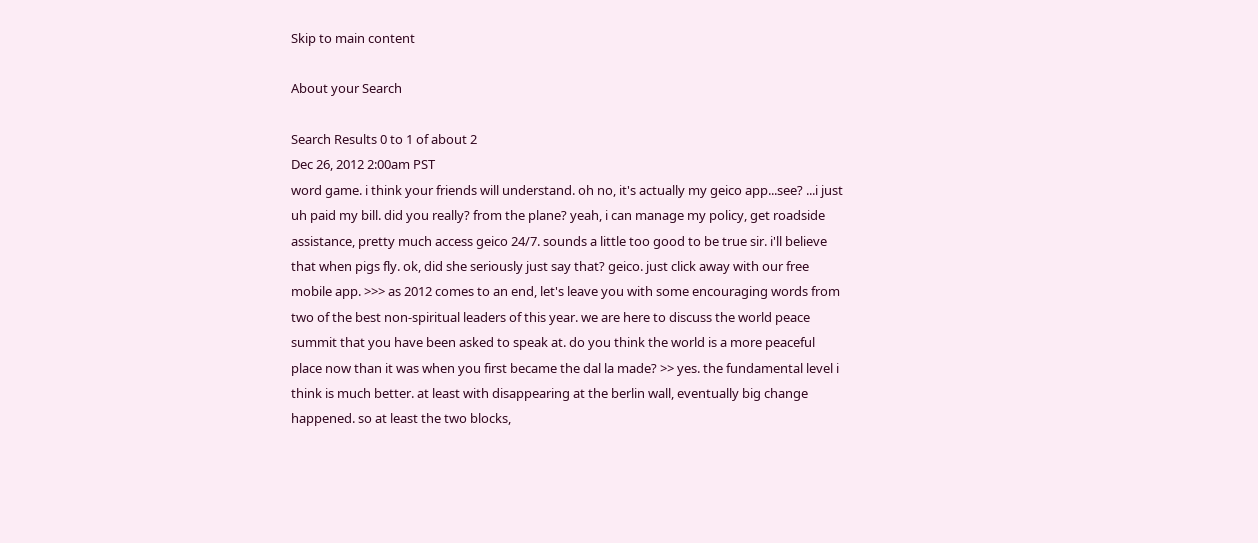Skip to main content

About your Search

Search Results 0 to 1 of about 2
Dec 26, 2012 2:00am PST
word game. i think your friends will understand. oh no, it's actually my geico app...see? ...i just uh paid my bill. did you really? from the plane? yeah, i can manage my policy, get roadside assistance, pretty much access geico 24/7. sounds a little too good to be true sir. i'll believe that when pigs fly. ok, did she seriously just say that? geico. just click away with our free mobile app. >>> as 2012 comes to an end, let's leave you with some encouraging words from two of the best non-spiritual leaders of this year. we are here to discuss the world peace summit that you have been asked to speak at. do you think the world is a more peaceful place now than it was when you first became the dal la made? >> yes. the fundamental level i think is much better. at least with disappearing at the berlin wall, eventually big change happened. so at least the two blocks,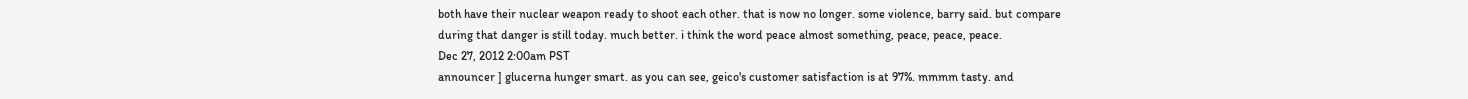both have their nuclear weapon ready to shoot each other. that is now no longer. some violence, barry said. but compare during that danger is still today. much better. i think the word peace almost something, peace, peace, peace.
Dec 27, 2012 2:00am PST
announcer ] glucerna hunger smart. as you can see, geico's customer satisfaction is at 97%. mmmm tasty. and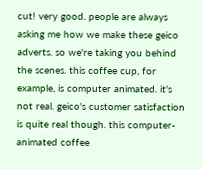cut! very good. people are always asking me how we make these geico adverts. so we're taking you behind the scenes. this coffee cup, for example, is computer animated. it's not real. geico's customer satisfaction is quite real though. this computer-animated coffee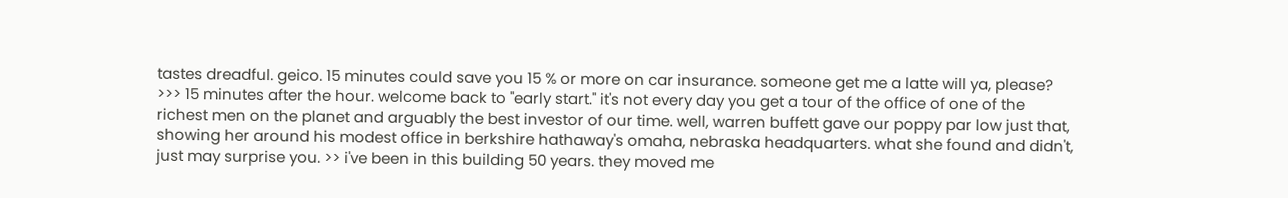tastes dreadful. geico. 15 minutes could save you 15 % or more on car insurance. someone get me a latte will ya, please? >>> 15 minutes after the hour. welcome back to "early start." it's not every day you get a tour of the office of one of the richest men on the planet and arguably the best investor of our time. well, warren buffett gave our poppy par low just that, showing her around his modest office in berkshire hathaway's omaha, nebraska headquarters. what she found and didn't, just may surprise you. >> i've been in this building 50 years. they moved me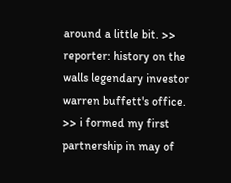around a little bit. >> reporter: history on the walls legendary investor warren buffett's office. >> i formed my first partnership in may of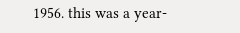1956. this was a year-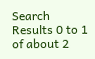Search Results 0 to 1 of about 2